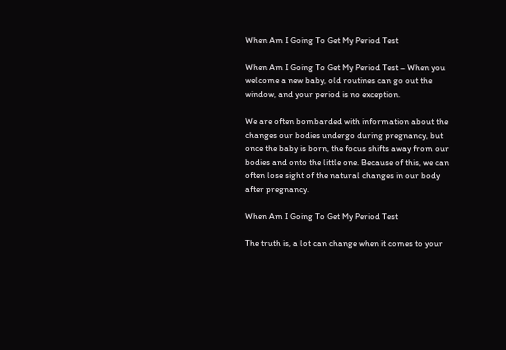When Am I Going To Get My Period Test

When Am I Going To Get My Period Test – When you welcome a new baby, old routines can go out the window, and your period is no exception.

We are often bombarded with information about the changes our bodies undergo during pregnancy, but once the baby is born, the focus shifts away from our bodies and onto the little one. Because of this, we can often lose sight of the natural changes in our body after pregnancy.

When Am I Going To Get My Period Test

The truth is, a lot can change when it comes to your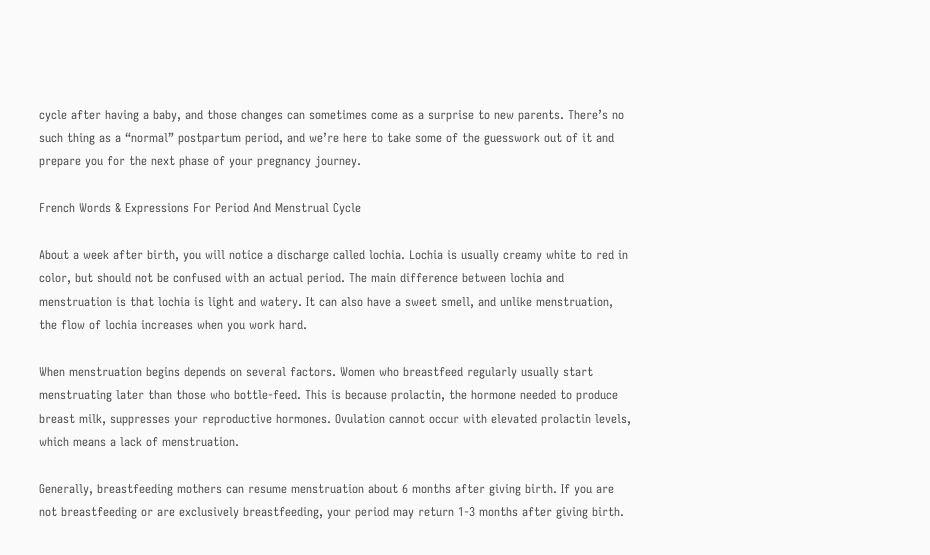cycle after having a baby, and those changes can sometimes come as a surprise to new parents. There’s no such thing as a “normal” postpartum period, and we’re here to take some of the guesswork out of it and prepare you for the next phase of your pregnancy journey.

French Words & Expressions For Period And Menstrual Cycle

About a week after birth, you will notice a discharge called lochia. Lochia is usually creamy white to red in color, but should not be confused with an actual period. The main difference between lochia and menstruation is that lochia is light and watery. It can also have a sweet smell, and unlike menstruation, the flow of lochia increases when you work hard.

When menstruation begins depends on several factors. Women who breastfeed regularly usually start menstruating later than those who bottle-feed. This is because prolactin, the hormone needed to produce breast milk, suppresses your reproductive hormones. Ovulation cannot occur with elevated prolactin levels, which means a lack of menstruation.

Generally, breastfeeding mothers can resume menstruation about 6 months after giving birth. If you are not breastfeeding or are exclusively breastfeeding, your period may return 1-3 months after giving birth.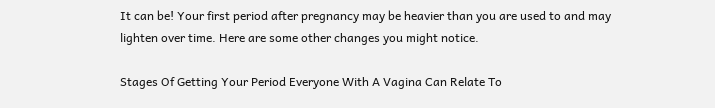It can be! Your first period after pregnancy may be heavier than you are used to and may lighten over time. Here are some other changes you might notice.

Stages Of Getting Your Period Everyone With A Vagina Can Relate To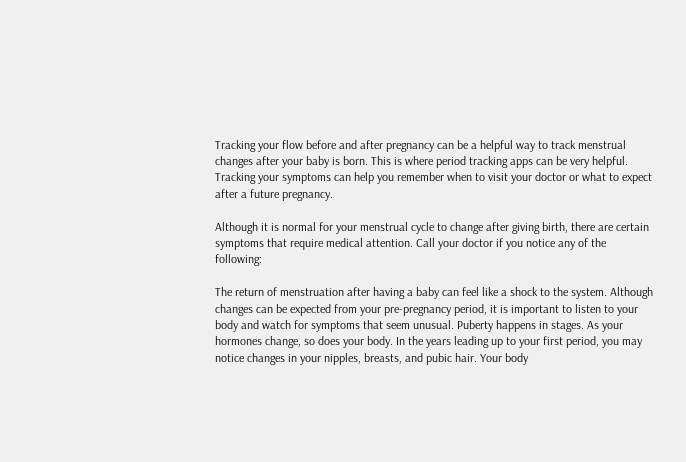Tracking your flow before and after pregnancy can be a helpful way to track menstrual changes after your baby is born. This is where period tracking apps can be very helpful. Tracking your symptoms can help you remember when to visit your doctor or what to expect after a future pregnancy.

Although it is normal for your menstrual cycle to change after giving birth, there are certain symptoms that require medical attention. Call your doctor if you notice any of the following:

The return of menstruation after having a baby can feel like a shock to the system. Although changes can be expected from your pre-pregnancy period, it is important to listen to your body and watch for symptoms that seem unusual. Puberty happens in stages. As your hormones change, so does your body. In the years leading up to your first period, you may notice changes in your nipples, breasts, and pubic hair. Your body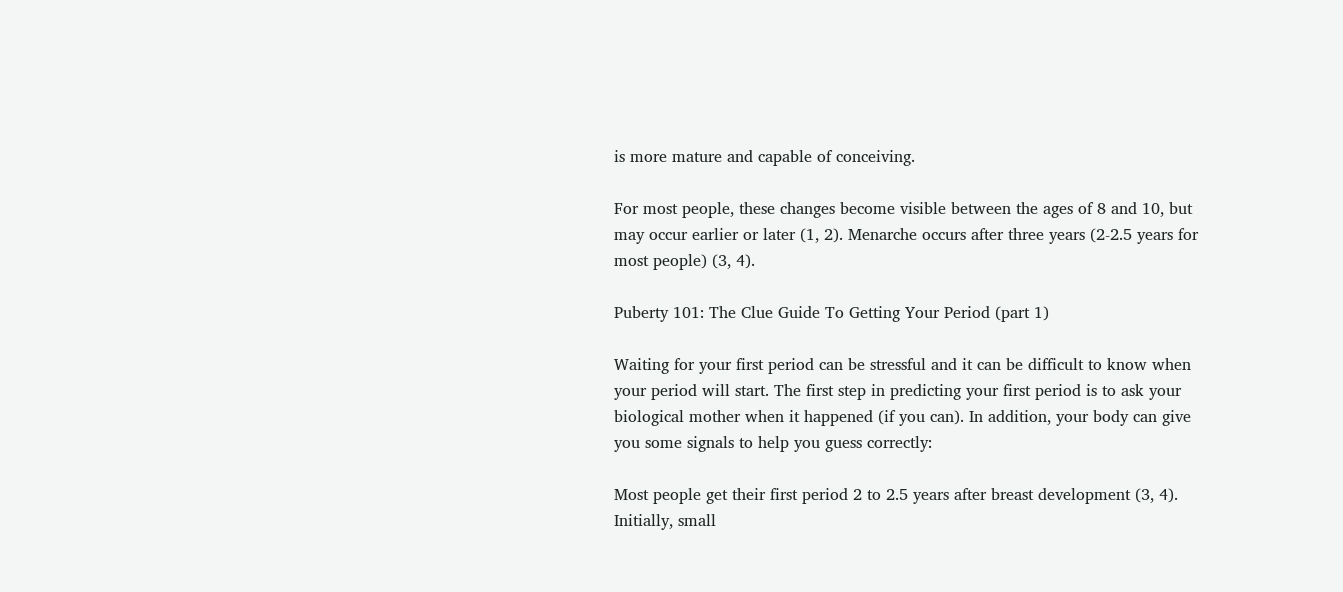is more mature and capable of conceiving.

For most people, these changes become visible between the ages of 8 and 10, but may occur earlier or later (1, 2). Menarche occurs after three years (2-2.5 years for most people) (3, 4).

Puberty 101: The Clue Guide To Getting Your Period (part 1)

Waiting for your first period can be stressful and it can be difficult to know when your period will start. The first step in predicting your first period is to ask your biological mother when it happened (if you can). In addition, your body can give you some signals to help you guess correctly:

Most people get their first period 2 to 2.5 years after breast development (3, 4). Initially, small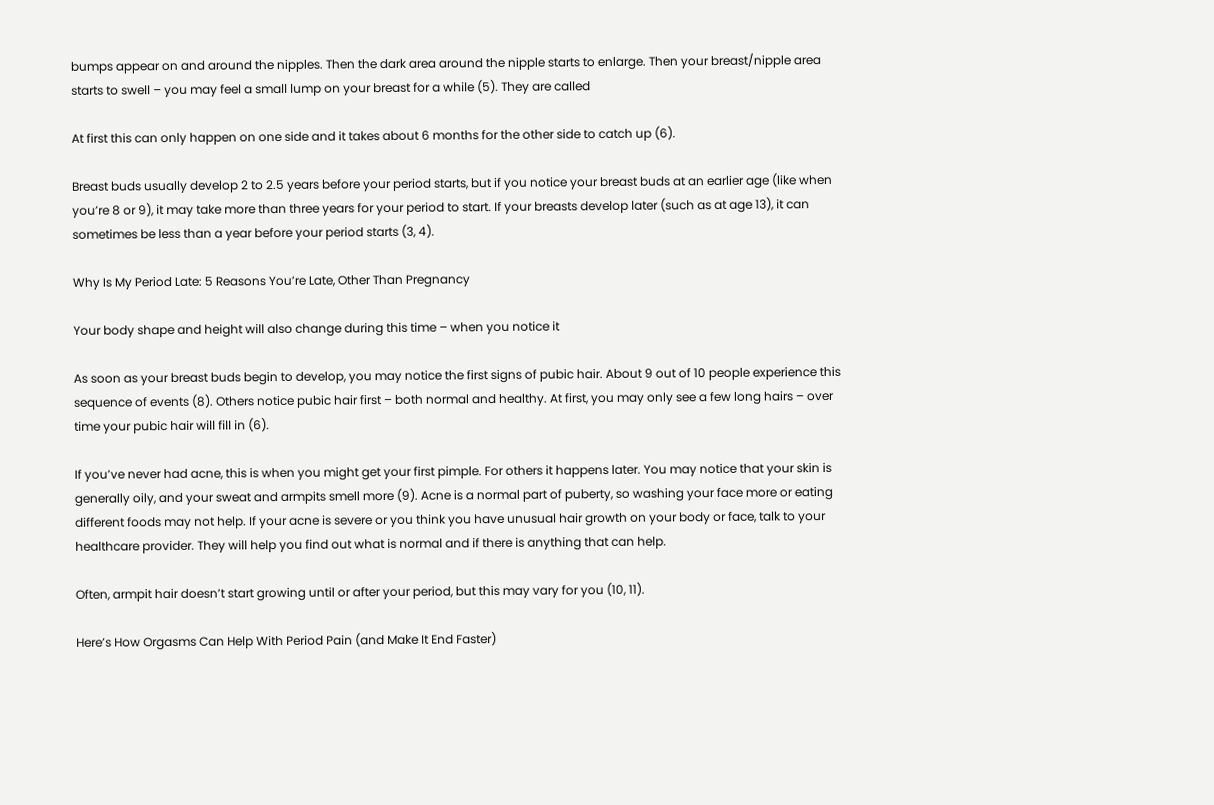bumps appear on and around the nipples. Then the dark area around the nipple starts to enlarge. Then your breast/nipple area starts to swell – you may feel a small lump on your breast for a while (5). They are called

At first this can only happen on one side and it takes about 6 months for the other side to catch up (6).

Breast buds usually develop 2 to 2.5 years before your period starts, but if you notice your breast buds at an earlier age (like when you’re 8 or 9), it may take more than three years for your period to start. If your breasts develop later (such as at age 13), it can sometimes be less than a year before your period starts (3, 4).

Why Is My Period Late: 5 Reasons You’re Late, Other Than Pregnancy

Your body shape and height will also change during this time – when you notice it

As soon as your breast buds begin to develop, you may notice the first signs of pubic hair. About 9 out of 10 people experience this sequence of events (8). Others notice pubic hair first – both normal and healthy. At first, you may only see a few long hairs – over time your pubic hair will fill in (6).

If you’ve never had acne, this is when you might get your first pimple. For others it happens later. You may notice that your skin is generally oily, and your sweat and armpits smell more (9). Acne is a normal part of puberty, so washing your face more or eating different foods may not help. If your acne is severe or you think you have unusual hair growth on your body or face, talk to your healthcare provider. They will help you find out what is normal and if there is anything that can help.

Often, armpit hair doesn’t start growing until or after your period, but this may vary for you (10, 11).

Here’s How Orgasms Can Help With Period Pain (and Make It End Faster)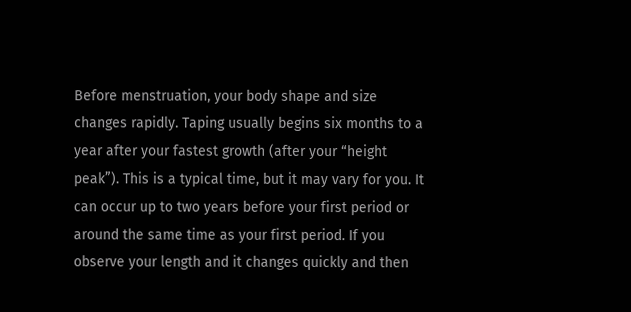Before menstruation, your body shape and size changes rapidly. Taping usually begins six months to a year after your fastest growth (after your “height peak”). This is a typical time, but it may vary for you. It can occur up to two years before your first period or around the same time as your first period. If you observe your length and it changes quickly and then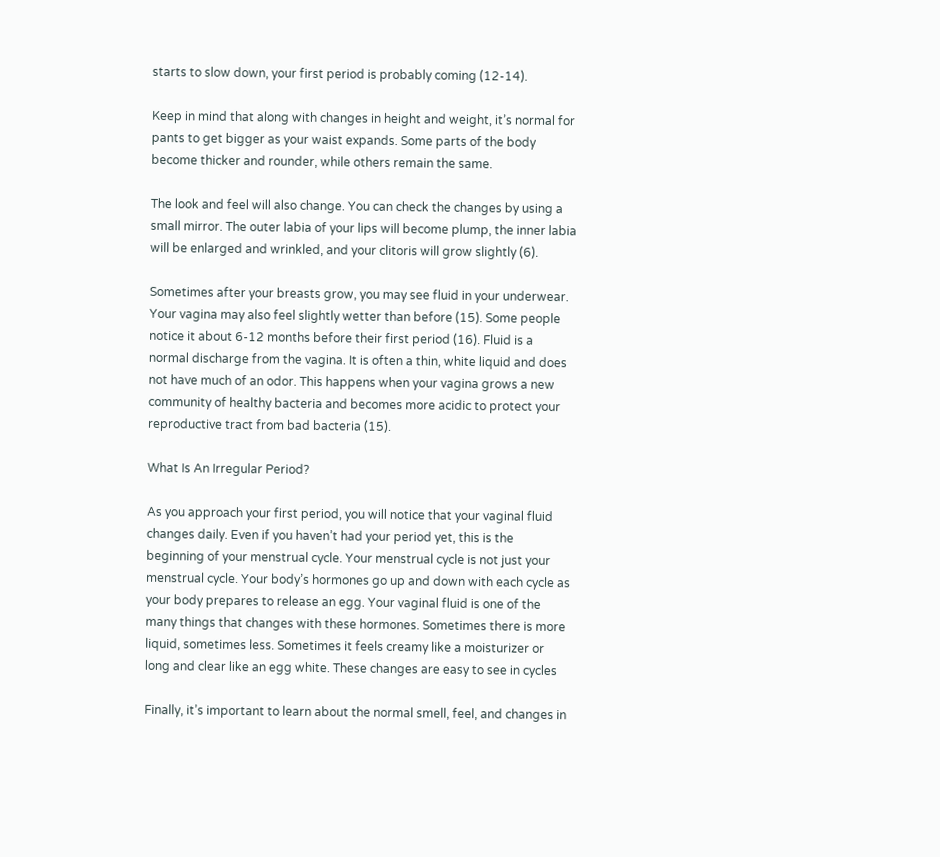starts to slow down, your first period is probably coming (12-14).

Keep in mind that along with changes in height and weight, it’s normal for pants to get bigger as your waist expands. Some parts of the body become thicker and rounder, while others remain the same.

The look and feel will also change. You can check the changes by using a small mirror. The outer labia of your lips will become plump, the inner labia will be enlarged and wrinkled, and your clitoris will grow slightly (6).

Sometimes after your breasts grow, you may see fluid in your underwear. Your vagina may also feel slightly wetter than before (15). Some people notice it about 6-12 months before their first period (16). Fluid is a normal discharge from the vagina. It is often a thin, white liquid and does not have much of an odor. This happens when your vagina grows a new community of healthy bacteria and becomes more acidic to protect your reproductive tract from bad bacteria (15).

What Is An Irregular Period?

As you approach your first period, you will notice that your vaginal fluid changes daily. Even if you haven’t had your period yet, this is the beginning of your menstrual cycle. Your menstrual cycle is not just your menstrual cycle. Your body’s hormones go up and down with each cycle as your body prepares to release an egg. Your vaginal fluid is one of the many things that changes with these hormones. Sometimes there is more liquid, sometimes less. Sometimes it feels creamy like a moisturizer or long and clear like an egg white. These changes are easy to see in cycles

Finally, it’s important to learn about the normal smell, feel, and changes in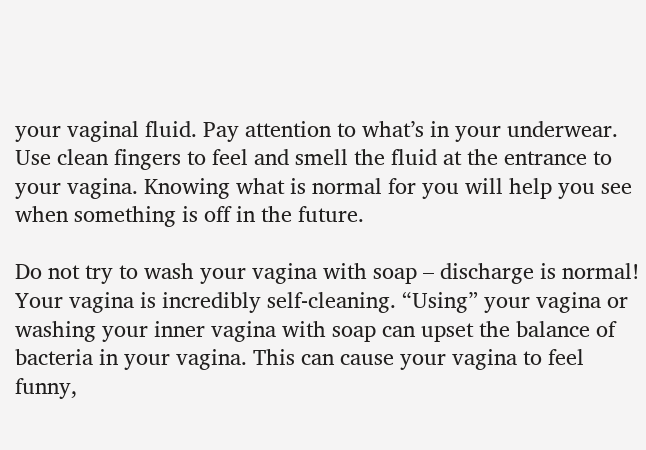your vaginal fluid. Pay attention to what’s in your underwear. Use clean fingers to feel and smell the fluid at the entrance to your vagina. Knowing what is normal for you will help you see when something is off in the future.

Do not try to wash your vagina with soap – discharge is normal! Your vagina is incredibly self-cleaning. “Using” your vagina or washing your inner vagina with soap can upset the balance of bacteria in your vagina. This can cause your vagina to feel funny,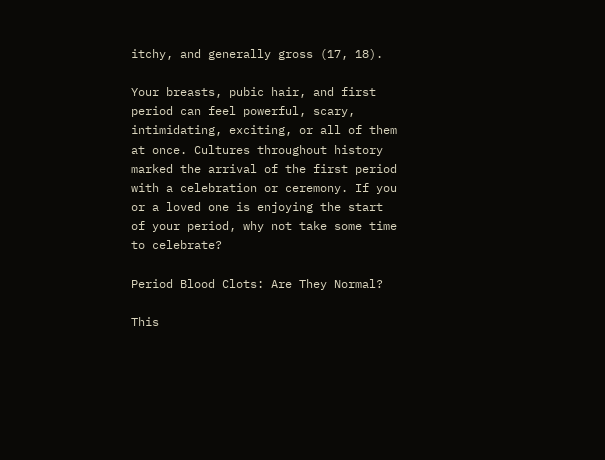itchy, and generally gross (17, 18).

Your breasts, pubic hair, and first period can feel powerful, scary, intimidating, exciting, or all of them at once. Cultures throughout history marked the arrival of the first period with a celebration or ceremony. If you or a loved one is enjoying the start of your period, why not take some time to celebrate?

Period Blood Clots: Are They Normal?

This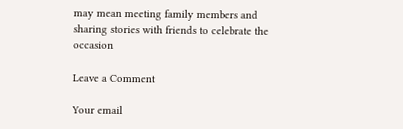may mean meeting family members and sharing stories with friends to celebrate the occasion

Leave a Comment

Your email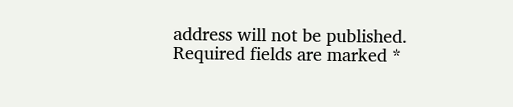address will not be published. Required fields are marked *